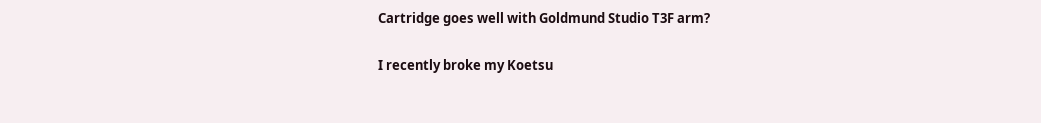Cartridge goes well with Goldmund Studio T3F arm?

I recently broke my Koetsu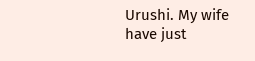Urushi. My wife have just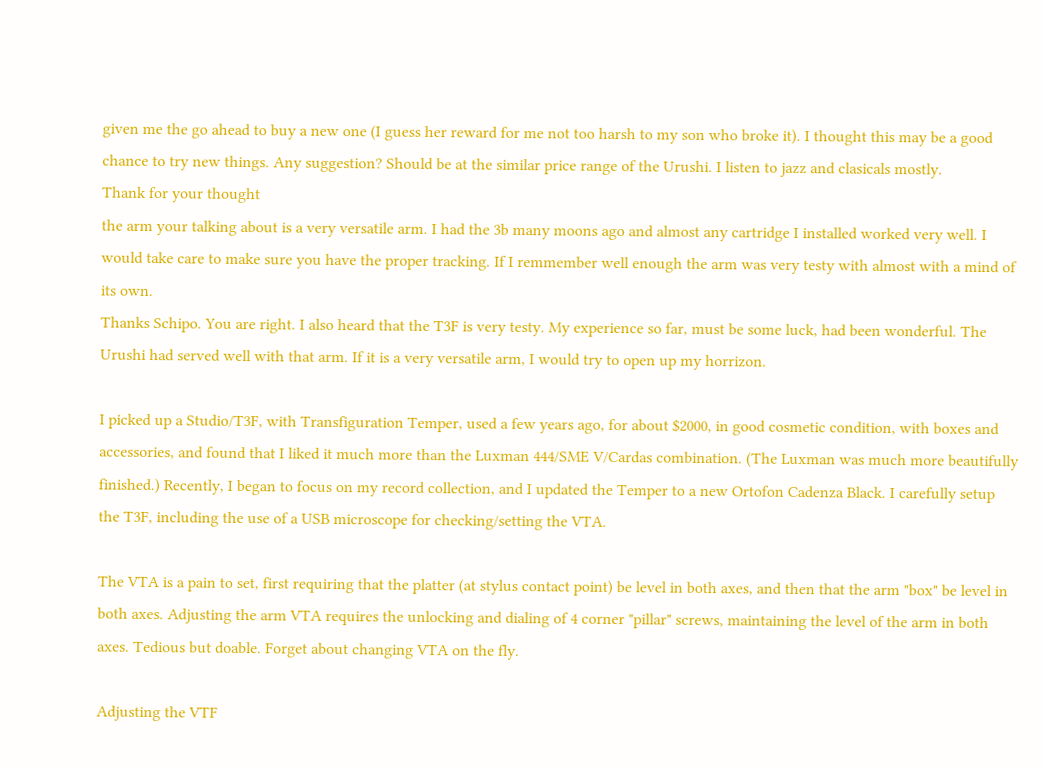given me the go ahead to buy a new one (I guess her reward for me not too harsh to my son who broke it). I thought this may be a good chance to try new things. Any suggestion? Should be at the similar price range of the Urushi. I listen to jazz and clasicals mostly.
Thank for your thought
the arm your talking about is a very versatile arm. I had the 3b many moons ago and almost any cartridge I installed worked very well. I would take care to make sure you have the proper tracking. If I remmember well enough the arm was very testy with almost with a mind of its own.
Thanks Schipo. You are right. I also heard that the T3F is very testy. My experience so far, must be some luck, had been wonderful. The Urushi had served well with that arm. If it is a very versatile arm, I would try to open up my horrizon.

I picked up a Studio/T3F, with Transfiguration Temper, used a few years ago, for about $2000, in good cosmetic condition, with boxes and accessories, and found that I liked it much more than the Luxman 444/SME V/Cardas combination. (The Luxman was much more beautifully finished.) Recently, I began to focus on my record collection, and I updated the Temper to a new Ortofon Cadenza Black. I carefully setup the T3F, including the use of a USB microscope for checking/setting the VTA.

The VTA is a pain to set, first requiring that the platter (at stylus contact point) be level in both axes, and then that the arm "box" be level in both axes. Adjusting the arm VTA requires the unlocking and dialing of 4 corner "pillar" screws, maintaining the level of the arm in both axes. Tedious but doable. Forget about changing VTA on the fly.

Adjusting the VTF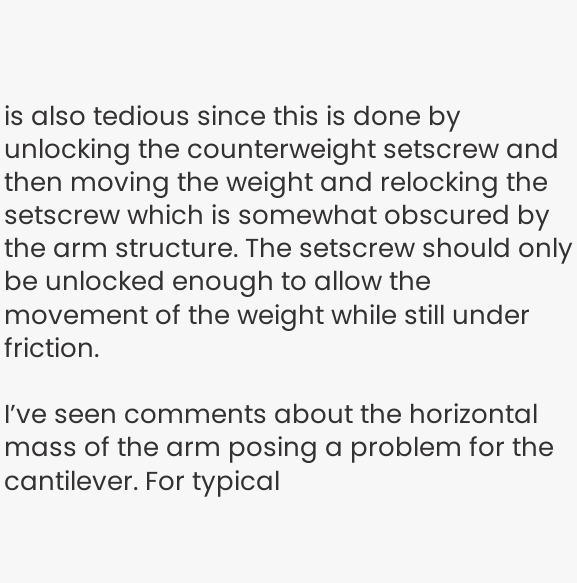is also tedious since this is done by unlocking the counterweight setscrew and then moving the weight and relocking the setscrew which is somewhat obscured by the arm structure. The setscrew should only be unlocked enough to allow the movement of the weight while still under friction.

I’ve seen comments about the horizontal mass of the arm posing a problem for the cantilever. For typical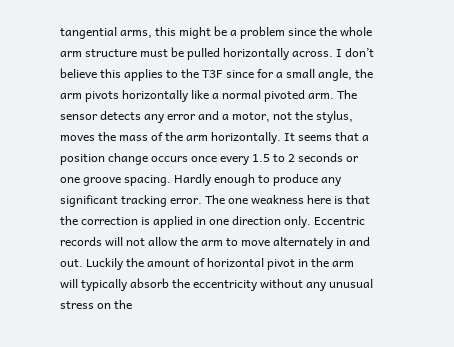tangential arms, this might be a problem since the whole arm structure must be pulled horizontally across. I don’t believe this applies to the T3F since for a small angle, the arm pivots horizontally like a normal pivoted arm. The sensor detects any error and a motor, not the stylus, moves the mass of the arm horizontally. It seems that a position change occurs once every 1.5 to 2 seconds or one groove spacing. Hardly enough to produce any significant tracking error. The one weakness here is that the correction is applied in one direction only. Eccentric records will not allow the arm to move alternately in and out. Luckily the amount of horizontal pivot in the arm will typically absorb the eccentricity without any unusual stress on the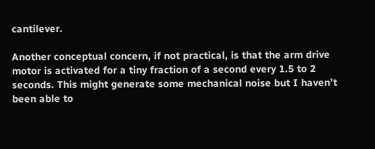cantilever.

Another conceptual concern, if not practical, is that the arm drive motor is activated for a tiny fraction of a second every 1.5 to 2 seconds. This might generate some mechanical noise but I haven’t been able to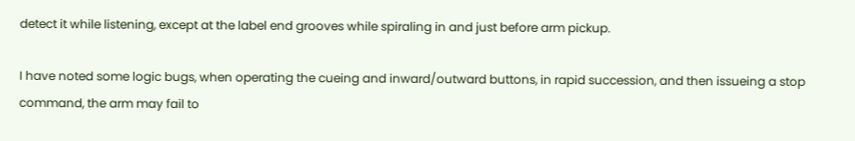detect it while listening, except at the label end grooves while spiraling in and just before arm pickup.

I have noted some logic bugs, when operating the cueing and inward/outward buttons, in rapid succession, and then issueing a stop command, the arm may fail to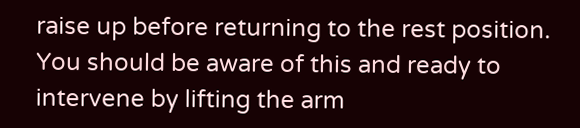raise up before returning to the rest position. You should be aware of this and ready to intervene by lifting the arm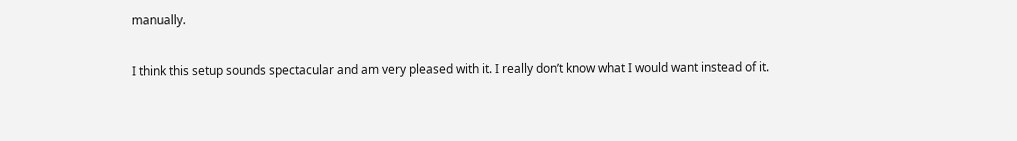manually.

I think this setup sounds spectacular and am very pleased with it. I really don’t know what I would want instead of it.